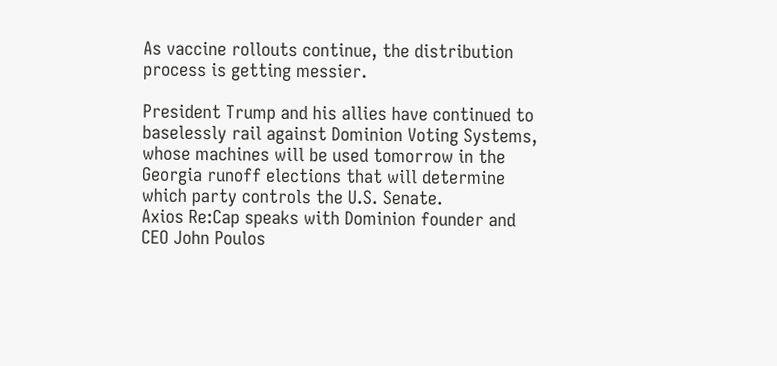As vaccine rollouts continue, the distribution process is getting messier.

President Trump and his allies have continued to baselessly rail against Dominion Voting Systems, whose machines will be used tomorrow in the Georgia runoff elections that will determine which party controls the U.S. Senate.
Axios Re:Cap speaks with Dominion founder and CEO John Poulos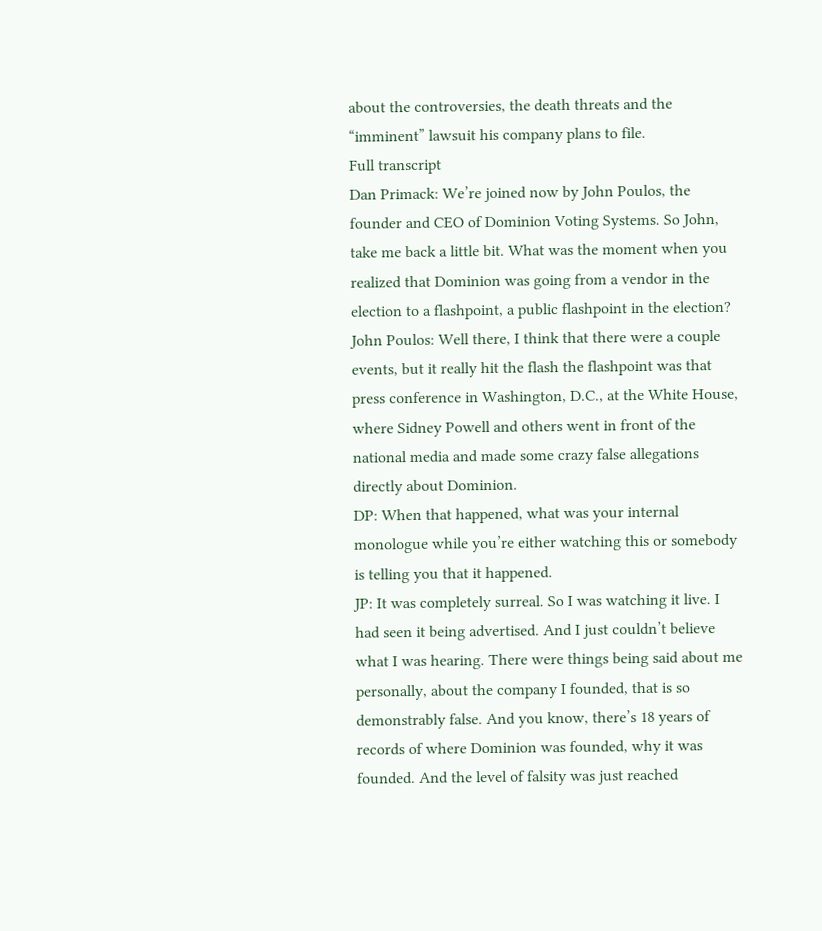about the controversies, the death threats and the “imminent” lawsuit his company plans to file.
Full transcript
Dan Primack: We’re joined now by John Poulos, the founder and CEO of Dominion Voting Systems. So John, take me back a little bit. What was the moment when you realized that Dominion was going from a vendor in the election to a flashpoint, a public flashpoint in the election?
John Poulos: Well there, I think that there were a couple events, but it really hit the flash the flashpoint was that press conference in Washington, D.C., at the White House, where Sidney Powell and others went in front of the national media and made some crazy false allegations directly about Dominion.
DP: When that happened, what was your internal monologue while you’re either watching this or somebody is telling you that it happened.
JP: It was completely surreal. So I was watching it live. I had seen it being advertised. And I just couldn’t believe what I was hearing. There were things being said about me personally, about the company I founded, that is so demonstrably false. And you know, there’s 18 years of records of where Dominion was founded, why it was founded. And the level of falsity was just reached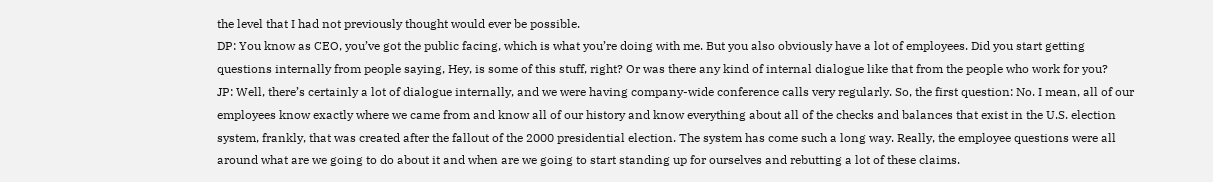the level that I had not previously thought would ever be possible.
DP: You know as CEO, you’ve got the public facing, which is what you’re doing with me. But you also obviously have a lot of employees. Did you start getting questions internally from people saying, Hey, is some of this stuff, right? Or was there any kind of internal dialogue like that from the people who work for you?
JP: Well, there’s certainly a lot of dialogue internally, and we were having company-wide conference calls very regularly. So, the first question: No. I mean, all of our employees know exactly where we came from and know all of our history and know everything about all of the checks and balances that exist in the U.S. election system, frankly, that was created after the fallout of the 2000 presidential election. The system has come such a long way. Really, the employee questions were all around what are we going to do about it and when are we going to start standing up for ourselves and rebutting a lot of these claims.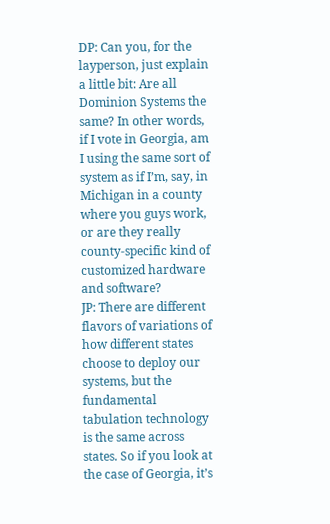DP: Can you, for the layperson, just explain a little bit: Are all Dominion Systems the same? In other words, if I vote in Georgia, am I using the same sort of system as if I’m, say, in Michigan in a county where you guys work, or are they really county-specific kind of customized hardware and software?
JP: There are different flavors of variations of how different states choose to deploy our systems, but the fundamental tabulation technology is the same across states. So if you look at the case of Georgia, it’s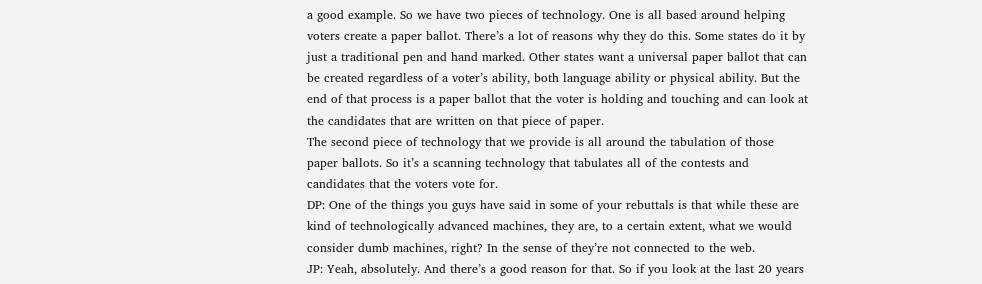a good example. So we have two pieces of technology. One is all based around helping voters create a paper ballot. There’s a lot of reasons why they do this. Some states do it by just a traditional pen and hand marked. Other states want a universal paper ballot that can be created regardless of a voter’s ability, both language ability or physical ability. But the end of that process is a paper ballot that the voter is holding and touching and can look at the candidates that are written on that piece of paper.
The second piece of technology that we provide is all around the tabulation of those paper ballots. So it’s a scanning technology that tabulates all of the contests and candidates that the voters vote for.
DP: One of the things you guys have said in some of your rebuttals is that while these are kind of technologically advanced machines, they are, to a certain extent, what we would consider dumb machines, right? In the sense of they’re not connected to the web.
JP: Yeah, absolutely. And there’s a good reason for that. So if you look at the last 20 years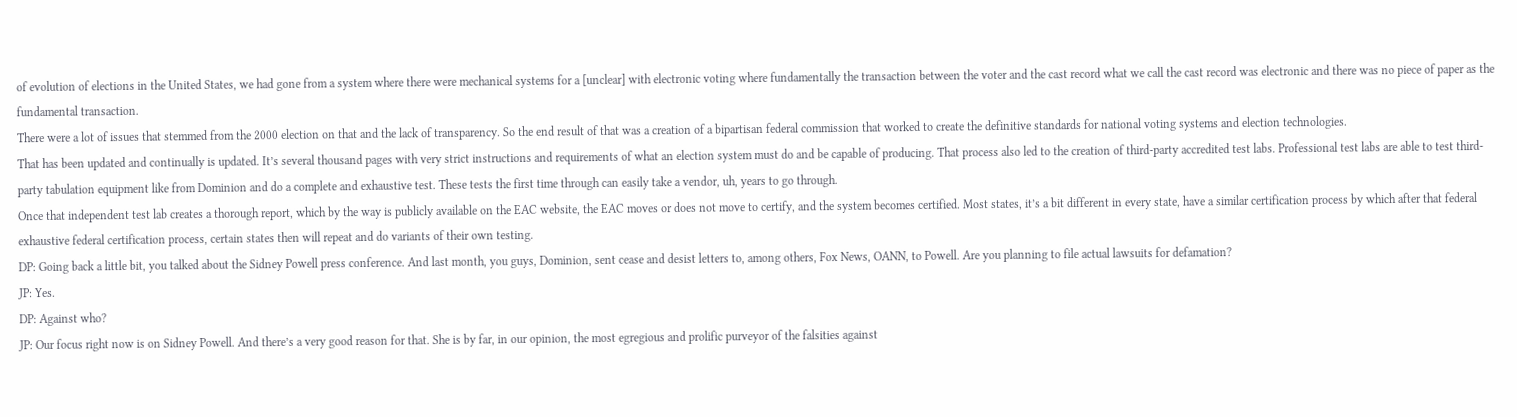of evolution of elections in the United States, we had gone from a system where there were mechanical systems for a [unclear] with electronic voting where fundamentally the transaction between the voter and the cast record what we call the cast record was electronic and there was no piece of paper as the fundamental transaction.
There were a lot of issues that stemmed from the 2000 election on that and the lack of transparency. So the end result of that was a creation of a bipartisan federal commission that worked to create the definitive standards for national voting systems and election technologies.
That has been updated and continually is updated. It’s several thousand pages with very strict instructions and requirements of what an election system must do and be capable of producing. That process also led to the creation of third-party accredited test labs. Professional test labs are able to test third-party tabulation equipment like from Dominion and do a complete and exhaustive test. These tests the first time through can easily take a vendor, uh, years to go through.
Once that independent test lab creates a thorough report, which by the way is publicly available on the EAC website, the EAC moves or does not move to certify, and the system becomes certified. Most states, it’s a bit different in every state, have a similar certification process by which after that federal exhaustive federal certification process, certain states then will repeat and do variants of their own testing.
DP: Going back a little bit, you talked about the Sidney Powell press conference. And last month, you guys, Dominion, sent cease and desist letters to, among others, Fox News, OANN, to Powell. Are you planning to file actual lawsuits for defamation?
JP: Yes.
DP: Against who?
JP: Our focus right now is on Sidney Powell. And there’s a very good reason for that. She is by far, in our opinion, the most egregious and prolific purveyor of the falsities against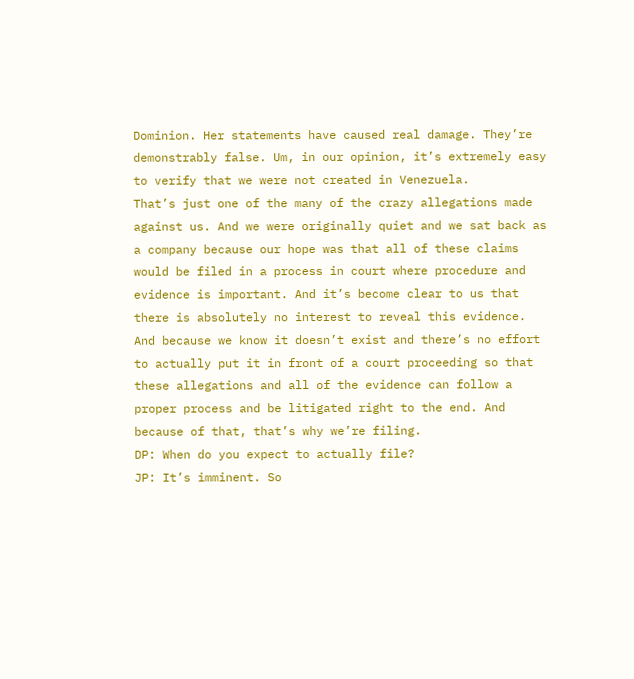Dominion. Her statements have caused real damage. They’re demonstrably false. Um, in our opinion, it’s extremely easy to verify that we were not created in Venezuela.
That’s just one of the many of the crazy allegations made against us. And we were originally quiet and we sat back as a company because our hope was that all of these claims would be filed in a process in court where procedure and evidence is important. And it’s become clear to us that there is absolutely no interest to reveal this evidence.
And because we know it doesn’t exist and there’s no effort to actually put it in front of a court proceeding so that these allegations and all of the evidence can follow a proper process and be litigated right to the end. And because of that, that’s why we’re filing.
DP: When do you expect to actually file?
JP: It’s imminent. So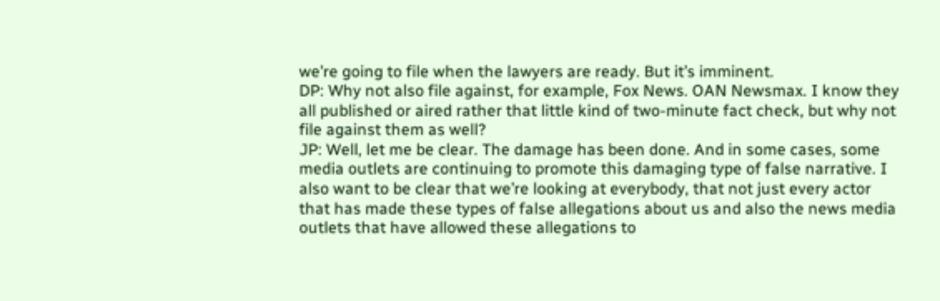we’re going to file when the lawyers are ready. But it’s imminent.
DP: Why not also file against, for example, Fox News. OAN Newsmax. I know they all published or aired rather that little kind of two-minute fact check, but why not file against them as well?
JP: Well, let me be clear. The damage has been done. And in some cases, some media outlets are continuing to promote this damaging type of false narrative. I also want to be clear that we’re looking at everybody, that not just every actor that has made these types of false allegations about us and also the news media outlets that have allowed these allegations to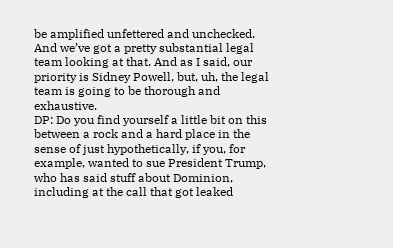be amplified unfettered and unchecked. And we’ve got a pretty substantial legal team looking at that. And as I said, our priority is Sidney Powell, but, uh, the legal team is going to be thorough and exhaustive.
DP: Do you find yourself a little bit on this between a rock and a hard place in the sense of just hypothetically, if you, for example, wanted to sue President Trump, who has said stuff about Dominion, including at the call that got leaked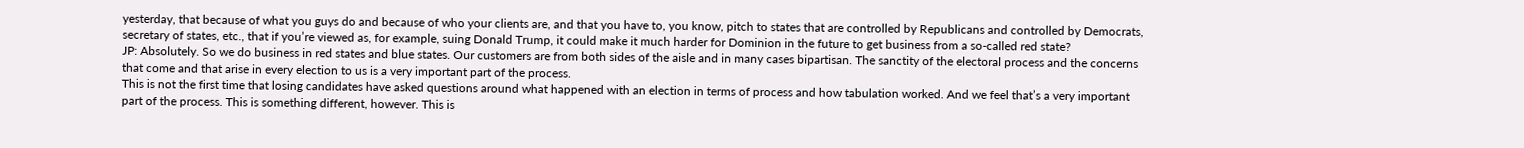yesterday, that because of what you guys do and because of who your clients are, and that you have to, you know, pitch to states that are controlled by Republicans and controlled by Democrats, secretary of states, etc., that if you’re viewed as, for example, suing Donald Trump, it could make it much harder for Dominion in the future to get business from a so-called red state?
JP: Absolutely. So we do business in red states and blue states. Our customers are from both sides of the aisle and in many cases bipartisan. The sanctity of the electoral process and the concerns that come and that arise in every election to us is a very important part of the process.
This is not the first time that losing candidates have asked questions around what happened with an election in terms of process and how tabulation worked. And we feel that’s a very important part of the process. This is something different, however. This is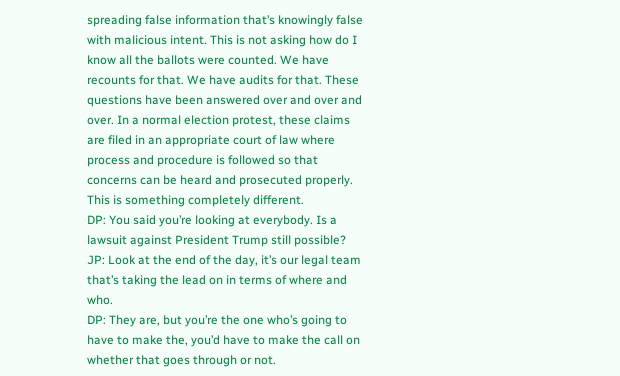spreading false information that’s knowingly false with malicious intent. This is not asking how do I know all the ballots were counted. We have recounts for that. We have audits for that. These questions have been answered over and over and over. In a normal election protest, these claims are filed in an appropriate court of law where process and procedure is followed so that concerns can be heard and prosecuted properly. This is something completely different.
DP: You said you’re looking at everybody. Is a lawsuit against President Trump still possible?
JP: Look at the end of the day, it’s our legal team that’s taking the lead on in terms of where and who.
DP: They are, but you’re the one who’s going to have to make the, you’d have to make the call on whether that goes through or not.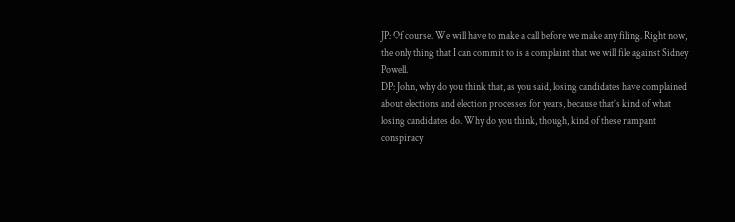JP: Of course. We will have to make a call before we make any filing. Right now, the only thing that I can commit to is a complaint that we will file against Sidney Powell.
DP: John, why do you think that, as you said, losing candidates have complained about elections and election processes for years, because that’s kind of what losing candidates do. Why do you think, though, kind of these rampant conspiracy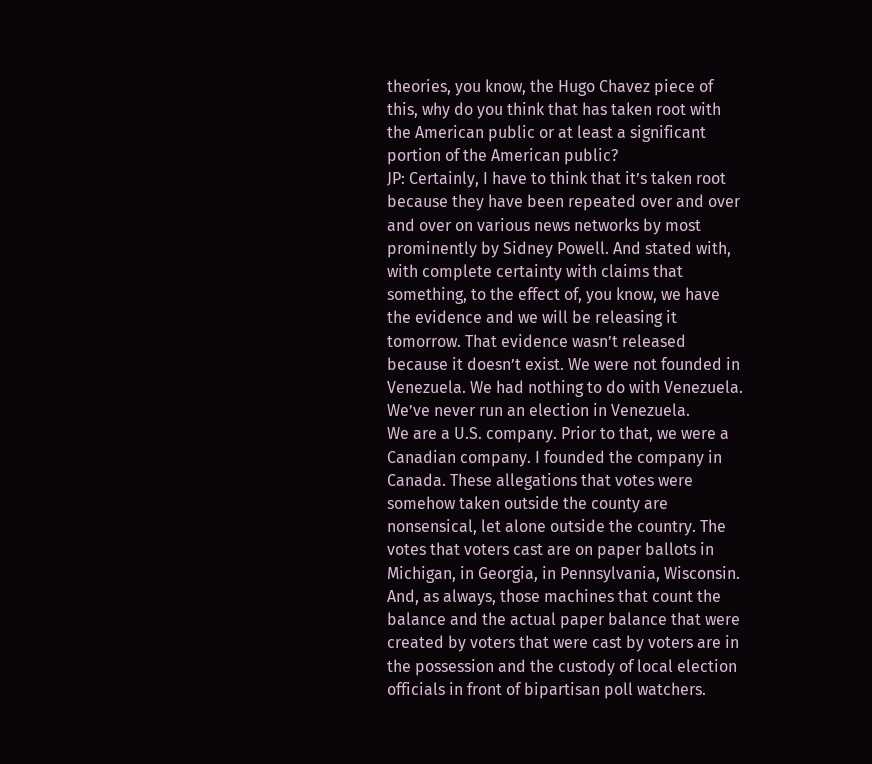theories, you know, the Hugo Chavez piece of this, why do you think that has taken root with the American public or at least a significant portion of the American public?
JP: Certainly, I have to think that it’s taken root because they have been repeated over and over and over on various news networks by most prominently by Sidney Powell. And stated with, with complete certainty with claims that something, to the effect of, you know, we have the evidence and we will be releasing it tomorrow. That evidence wasn’t released because it doesn’t exist. We were not founded in Venezuela. We had nothing to do with Venezuela. We’ve never run an election in Venezuela.
We are a U.S. company. Prior to that, we were a Canadian company. I founded the company in Canada. These allegations that votes were somehow taken outside the county are nonsensical, let alone outside the country. The votes that voters cast are on paper ballots in Michigan, in Georgia, in Pennsylvania, Wisconsin. And, as always, those machines that count the balance and the actual paper balance that were created by voters that were cast by voters are in the possession and the custody of local election officials in front of bipartisan poll watchers.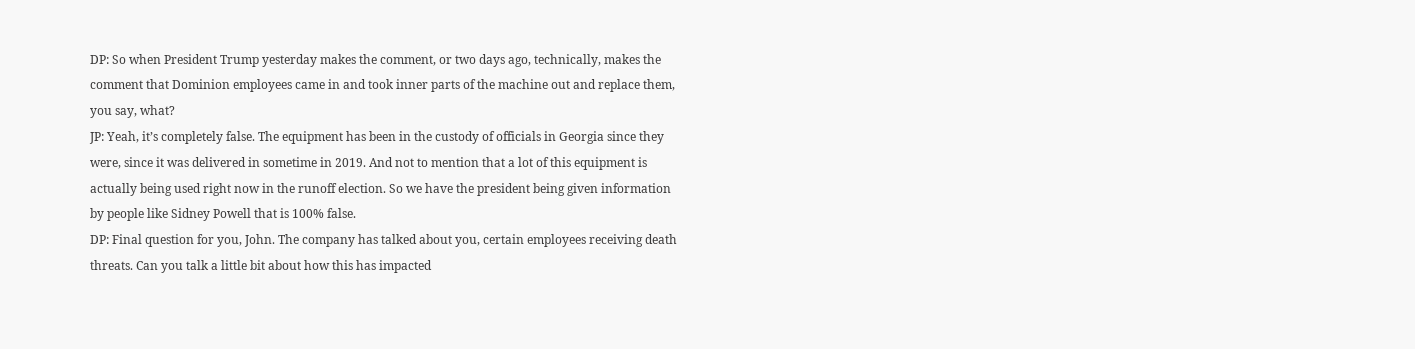DP: So when President Trump yesterday makes the comment, or two days ago, technically, makes the comment that Dominion employees came in and took inner parts of the machine out and replace them, you say, what?
JP: Yeah, it’s completely false. The equipment has been in the custody of officials in Georgia since they were, since it was delivered in sometime in 2019. And not to mention that a lot of this equipment is actually being used right now in the runoff election. So we have the president being given information by people like Sidney Powell that is 100% false.
DP: Final question for you, John. The company has talked about you, certain employees receiving death threats. Can you talk a little bit about how this has impacted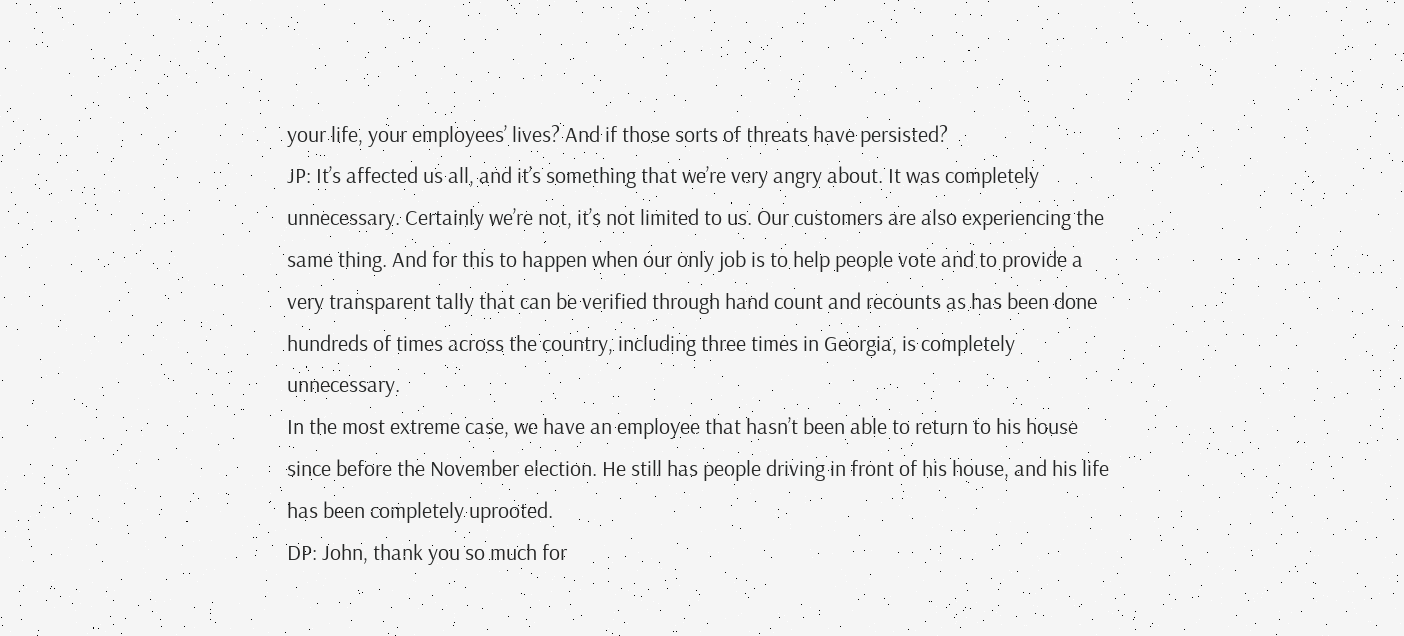your life, your employees’ lives? And if those sorts of threats have persisted?
JP: It’s affected us all, and it’s something that we’re very angry about. It was completely unnecessary. Certainly we’re not, it’s not limited to us. Our customers are also experiencing the same thing. And for this to happen when our only job is to help people vote and to provide a very transparent tally that can be verified through hand count and recounts as has been done hundreds of times across the country, including three times in Georgia, is completely unnecessary.
In the most extreme case, we have an employee that hasn’t been able to return to his house since before the November election. He still has people driving in front of his house, and his life has been completely uprooted.
DP: John, thank you so much for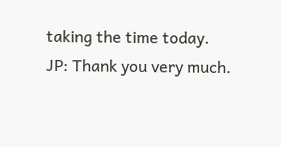taking the time today.
JP: Thank you very much.